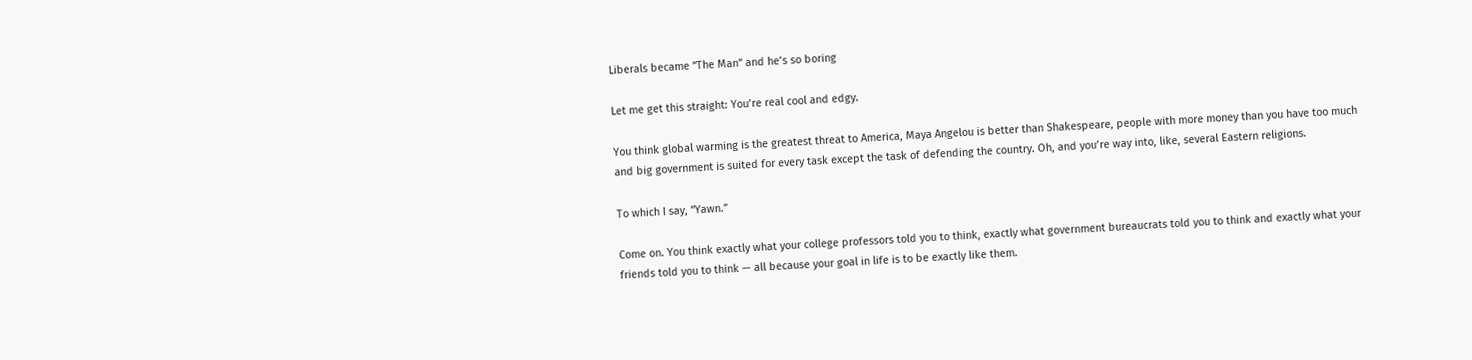Liberals became “The Man” and he’s so boring

Let me get this straight: You’re real cool and edgy.

You think global warming is the greatest threat to America, Maya Angelou is better than Shakespeare, people with more money than you have too much and big government is suited for every task except the task of defending the country. Oh, and you’re way into, like, several Eastern religions.

To which I say, “Yawn.”

Come on. You think exactly what your college professors told you to think, exactly what government bureaucrats told you to think and exactly what your friends told you to think — all because your goal in life is to be exactly like them.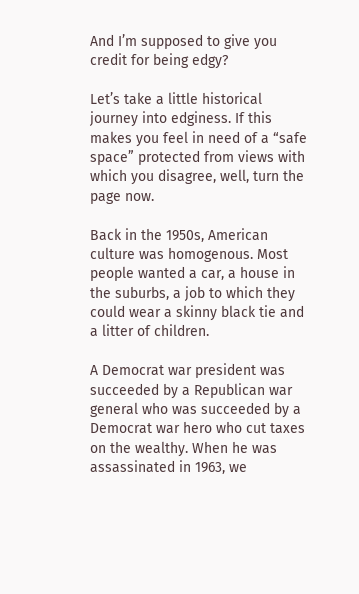And I’m supposed to give you credit for being edgy?

Let’s take a little historical journey into edginess. If this makes you feel in need of a “safe space” protected from views with which you disagree, well, turn the page now.

Back in the 1950s, American culture was homogenous. Most people wanted a car, a house in the suburbs, a job to which they could wear a skinny black tie and a litter of children.

A Democrat war president was succeeded by a Republican war general who was succeeded by a Democrat war hero who cut taxes on the wealthy. When he was assassinated in 1963, we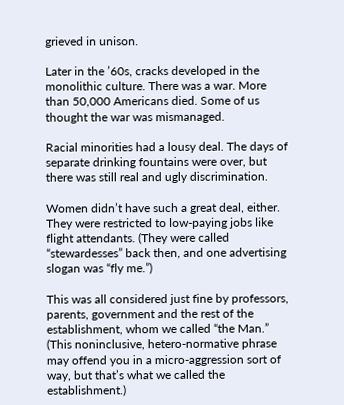grieved in unison.

Later in the ’60s, cracks developed in the monolithic culture. There was a war. More than 50,000 Americans died. Some of us thought the war was mismanaged.

Racial minorities had a lousy deal. The days of separate drinking fountains were over, but there was still real and ugly discrimination.

Women didn’t have such a great deal, either. They were restricted to low-paying jobs like flight attendants. (They were called “stewardesses” back then, and one advertising slogan was “fly me.”)

This was all considered just fine by professors, parents, government and the rest of the establishment, whom we called “the Man.” (This noninclusive, hetero-normative phrase may offend you in a micro-aggression sort of way, but that’s what we called the establishment.)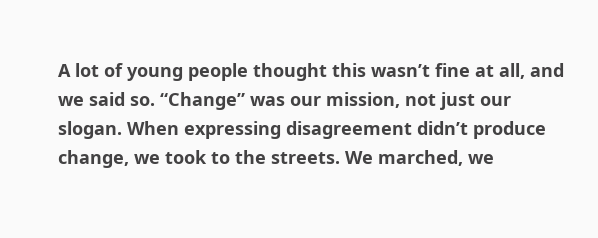A lot of young people thought this wasn’t fine at all, and we said so. “Change” was our mission, not just our slogan. When expressing disagreement didn’t produce change, we took to the streets. We marched, we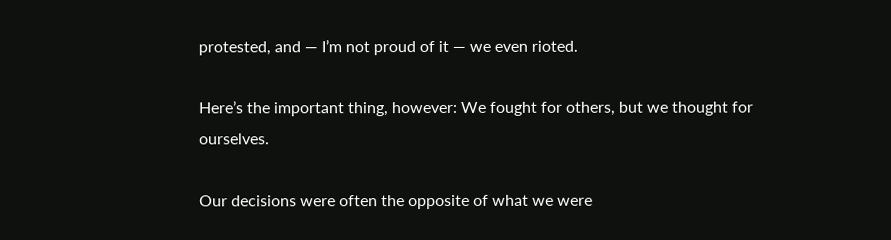protested, and — I’m not proud of it — we even rioted.

Here’s the important thing, however: We fought for others, but we thought for ourselves.

Our decisions were often the opposite of what we were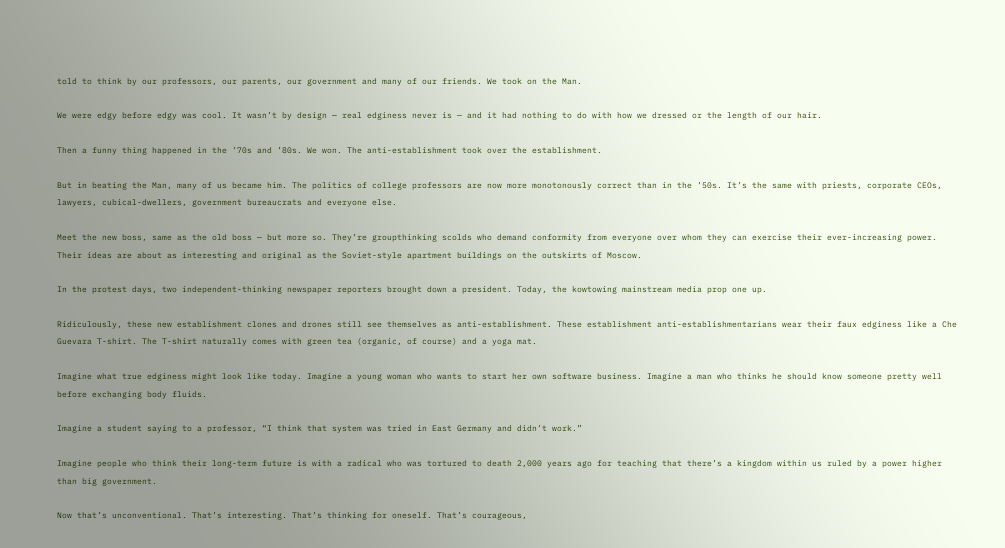told to think by our professors, our parents, our government and many of our friends. We took on the Man.

We were edgy before edgy was cool. It wasn’t by design — real edginess never is — and it had nothing to do with how we dressed or the length of our hair.

Then a funny thing happened in the ’70s and ’80s. We won. The anti-establishment took over the establishment.

But in beating the Man, many of us became him. The politics of college professors are now more monotonously correct than in the ’50s. It’s the same with priests, corporate CEOs, lawyers, cubical-dwellers, government bureaucrats and everyone else.

Meet the new boss, same as the old boss — but more so. They’re groupthinking scolds who demand conformity from everyone over whom they can exercise their ever-increasing power. Their ideas are about as interesting and original as the Soviet-style apartment buildings on the outskirts of Moscow.

In the protest days, two independent-thinking newspaper reporters brought down a president. Today, the kowtowing mainstream media prop one up.

Ridiculously, these new establishment clones and drones still see themselves as anti-establishment. These establishment anti-establishmentarians wear their faux edginess like a Che Guevara T-shirt. The T-shirt naturally comes with green tea (organic, of course) and a yoga mat.

Imagine what true edginess might look like today. Imagine a young woman who wants to start her own software business. Imagine a man who thinks he should know someone pretty well before exchanging body fluids.

Imagine a student saying to a professor, “I think that system was tried in East Germany and didn’t work.”

Imagine people who think their long-term future is with a radical who was tortured to death 2,000 years ago for teaching that there’s a kingdom within us ruled by a power higher than big government.

Now that’s unconventional. That’s interesting. That’s thinking for oneself. That’s courageous,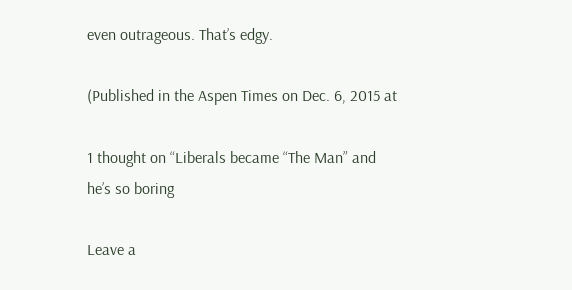even outrageous. That’s edgy.

(Published in the Aspen Times on Dec. 6, 2015 at

1 thought on “Liberals became “The Man” and he’s so boring

Leave a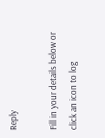Reply

Fill in your details below or click an icon to log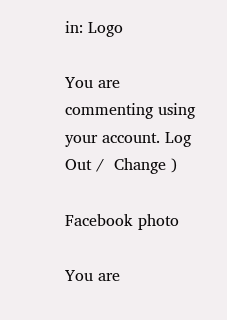in: Logo

You are commenting using your account. Log Out /  Change )

Facebook photo

You are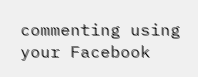commenting using your Facebook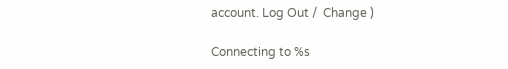account. Log Out /  Change )

Connecting to %s